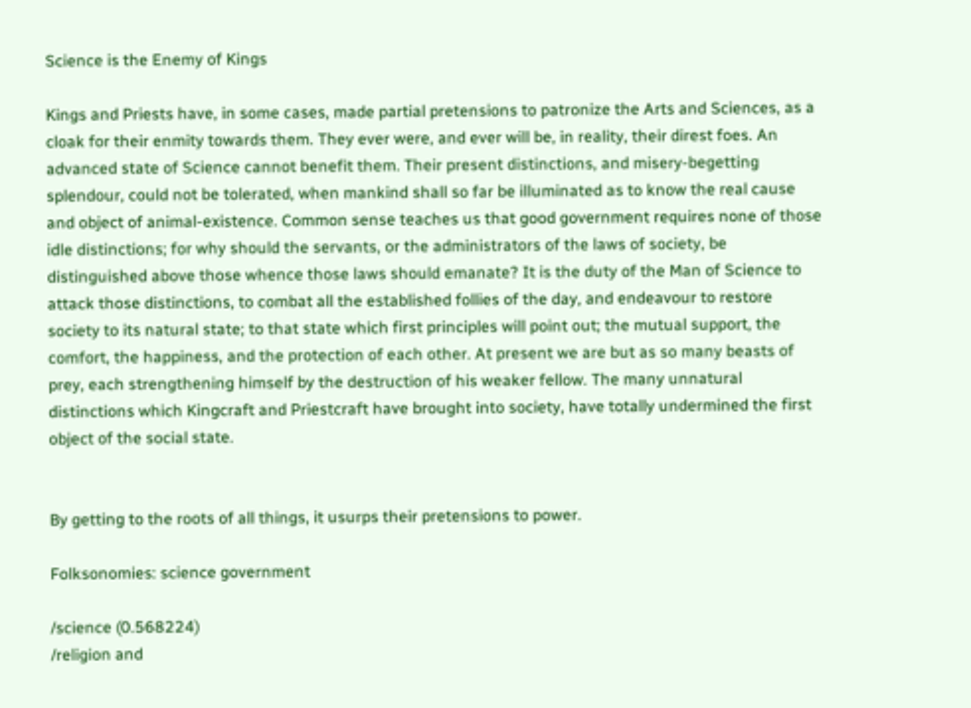Science is the Enemy of Kings

Kings and Priests have, in some cases, made partial pretensions to patronize the Arts and Sciences, as a cloak for their enmity towards them. They ever were, and ever will be, in reality, their direst foes. An advanced state of Science cannot benefit them. Their present distinctions, and misery-begetting splendour, could not be tolerated, when mankind shall so far be illuminated as to know the real cause and object of animal-existence. Common sense teaches us that good government requires none of those idle distinctions; for why should the servants, or the administrators of the laws of society, be distinguished above those whence those laws should emanate? It is the duty of the Man of Science to attack those distinctions, to combat all the established follies of the day, and endeavour to restore society to its natural state; to that state which first principles will point out; the mutual support, the comfort, the happiness, and the protection of each other. At present we are but as so many beasts of prey, each strengthening himself by the destruction of his weaker fellow. The many unnatural distinctions which Kingcraft and Priestcraft have brought into society, have totally undermined the first object of the social state.


By getting to the roots of all things, it usurps their pretensions to power.

Folksonomies: science government

/science (0.568224)
/religion and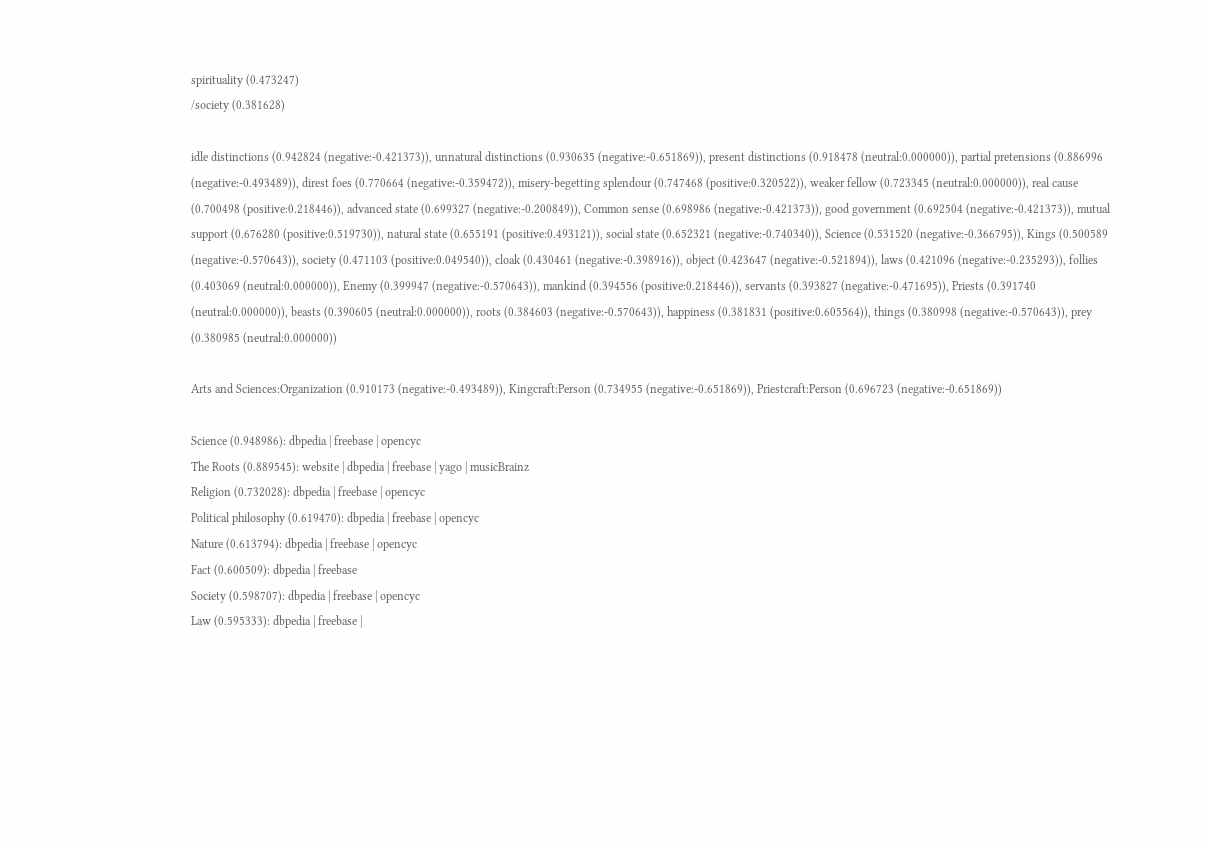spirituality (0.473247)
/society (0.381628)

idle distinctions (0.942824 (negative:-0.421373)), unnatural distinctions (0.930635 (negative:-0.651869)), present distinctions (0.918478 (neutral:0.000000)), partial pretensions (0.886996 (negative:-0.493489)), direst foes (0.770664 (negative:-0.359472)), misery-begetting splendour (0.747468 (positive:0.320522)), weaker fellow (0.723345 (neutral:0.000000)), real cause (0.700498 (positive:0.218446)), advanced state (0.699327 (negative:-0.200849)), Common sense (0.698986 (negative:-0.421373)), good government (0.692504 (negative:-0.421373)), mutual support (0.676280 (positive:0.519730)), natural state (0.655191 (positive:0.493121)), social state (0.652321 (negative:-0.740340)), Science (0.531520 (negative:-0.366795)), Kings (0.500589 (negative:-0.570643)), society (0.471103 (positive:0.049540)), cloak (0.430461 (negative:-0.398916)), object (0.423647 (negative:-0.521894)), laws (0.421096 (negative:-0.235293)), follies (0.403069 (neutral:0.000000)), Enemy (0.399947 (negative:-0.570643)), mankind (0.394556 (positive:0.218446)), servants (0.393827 (negative:-0.471695)), Priests (0.391740 (neutral:0.000000)), beasts (0.390605 (neutral:0.000000)), roots (0.384603 (negative:-0.570643)), happiness (0.381831 (positive:0.605564)), things (0.380998 (negative:-0.570643)), prey (0.380985 (neutral:0.000000))

Arts and Sciences:Organization (0.910173 (negative:-0.493489)), Kingcraft:Person (0.734955 (negative:-0.651869)), Priestcraft:Person (0.696723 (negative:-0.651869))

Science (0.948986): dbpedia | freebase | opencyc
The Roots (0.889545): website | dbpedia | freebase | yago | musicBrainz
Religion (0.732028): dbpedia | freebase | opencyc
Political philosophy (0.619470): dbpedia | freebase | opencyc
Nature (0.613794): dbpedia | freebase | opencyc
Fact (0.600509): dbpedia | freebase
Society (0.598707): dbpedia | freebase | opencyc
Law (0.595333): dbpedia | freebase |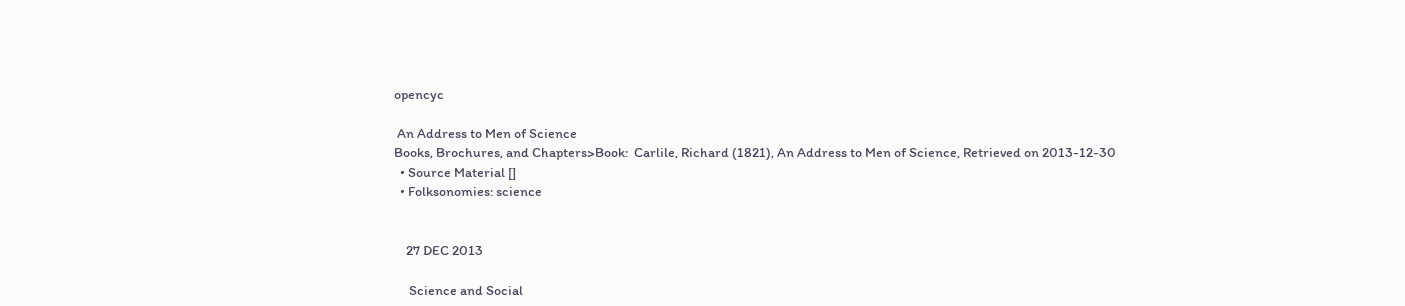opencyc

 An Address to Men of Science
Books, Brochures, and Chapters>Book:  Carlile, Richard (1821), An Address to Men of Science, Retrieved on 2013-12-30
  • Source Material []
  • Folksonomies: science


    27 DEC 2013

     Science and Social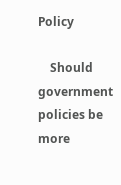Policy

    Should government policies be more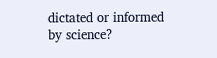dictated or informed by science?